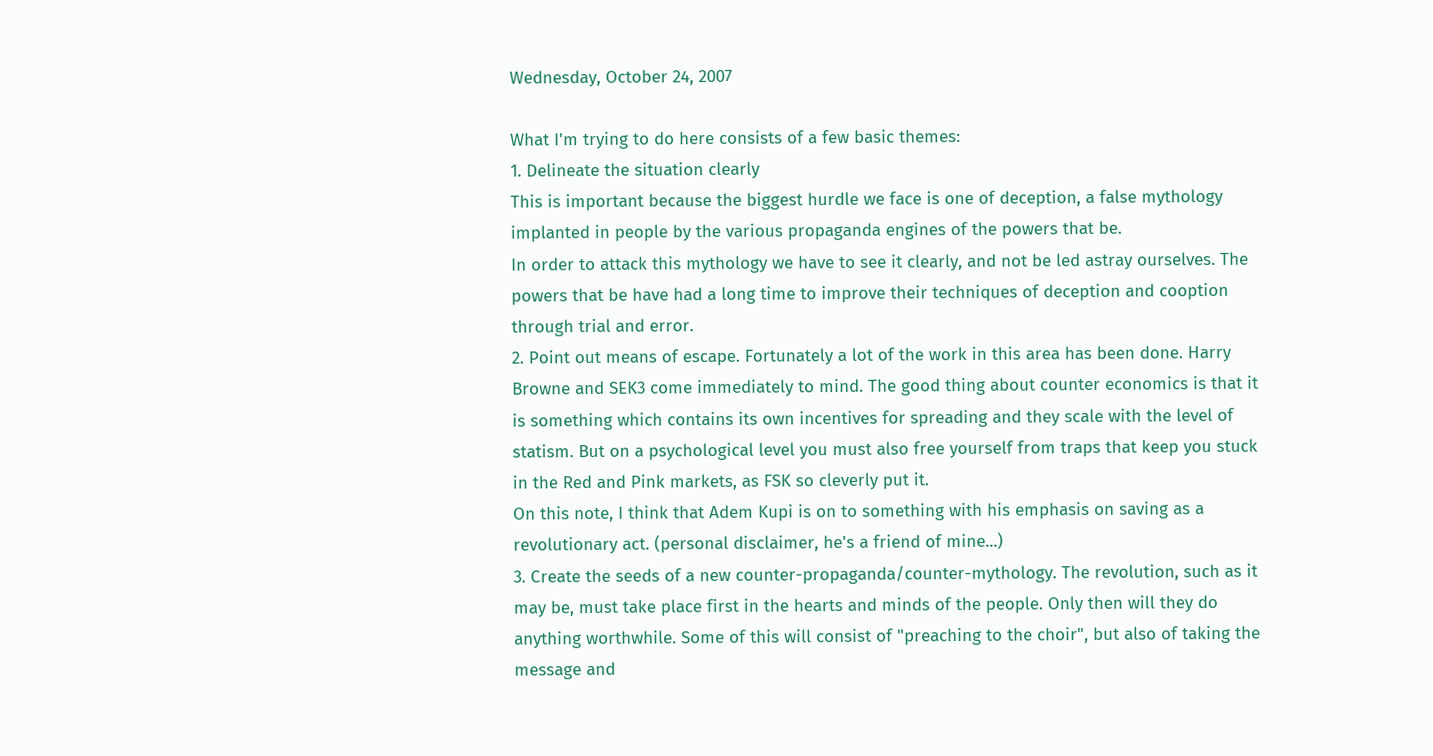Wednesday, October 24, 2007

What I'm trying to do here consists of a few basic themes:
1. Delineate the situation clearly
This is important because the biggest hurdle we face is one of deception, a false mythology implanted in people by the various propaganda engines of the powers that be.
In order to attack this mythology we have to see it clearly, and not be led astray ourselves. The powers that be have had a long time to improve their techniques of deception and cooption through trial and error.
2. Point out means of escape. Fortunately a lot of the work in this area has been done. Harry Browne and SEK3 come immediately to mind. The good thing about counter economics is that it is something which contains its own incentives for spreading and they scale with the level of statism. But on a psychological level you must also free yourself from traps that keep you stuck in the Red and Pink markets, as FSK so cleverly put it.
On this note, I think that Adem Kupi is on to something with his emphasis on saving as a revolutionary act. (personal disclaimer, he's a friend of mine...)
3. Create the seeds of a new counter-propaganda/counter-mythology. The revolution, such as it may be, must take place first in the hearts and minds of the people. Only then will they do anything worthwhile. Some of this will consist of "preaching to the choir", but also of taking the message and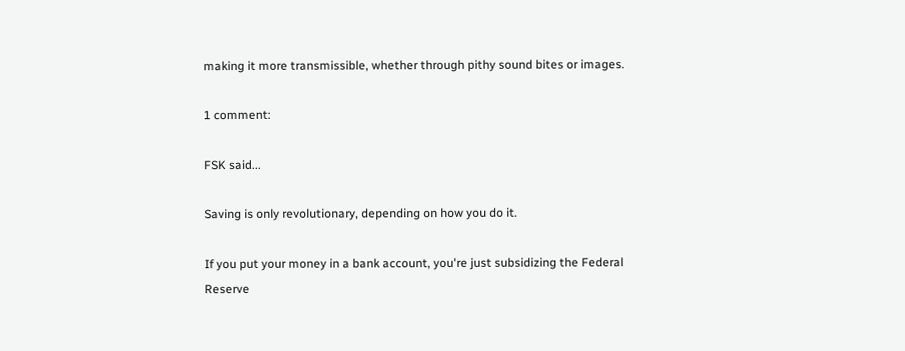making it more transmissible, whether through pithy sound bites or images.

1 comment:

FSK said...

Saving is only revolutionary, depending on how you do it.

If you put your money in a bank account, you're just subsidizing the Federal Reserve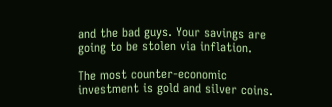and the bad guys. Your savings are going to be stolen via inflation.

The most counter-economic investment is gold and silver coins.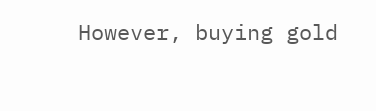However, buying gold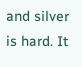and silver is hard. It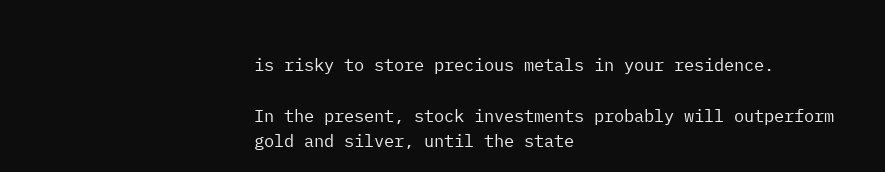is risky to store precious metals in your residence.

In the present, stock investments probably will outperform gold and silver, until the state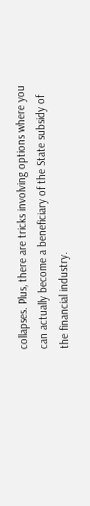collapses. Plus, there are tricks involving options where you can actually become a beneficiary of the State subsidy of the financial industry.